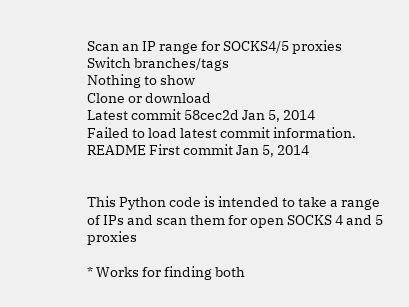Scan an IP range for SOCKS4/5 proxies
Switch branches/tags
Nothing to show
Clone or download
Latest commit 58cec2d Jan 5, 2014
Failed to load latest commit information.
README First commit Jan 5, 2014


This Python code is intended to take a range of IPs and scan them for open SOCKS 4 and 5 proxies

* Works for finding both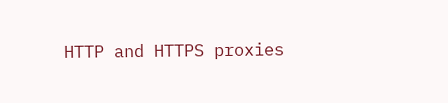HTTP and HTTPS proxies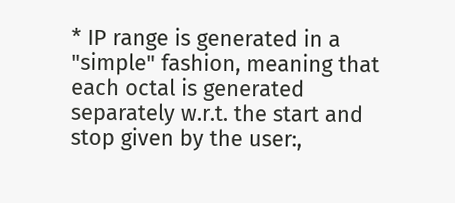* IP range is generated in a "simple" fashion, meaning that each octal is generated separately w.r.t. the start and stop given by the user:,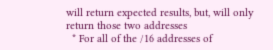will return expected results, but, will only return those two addresses
  * For all of the /16 addresses of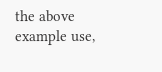the above example use,